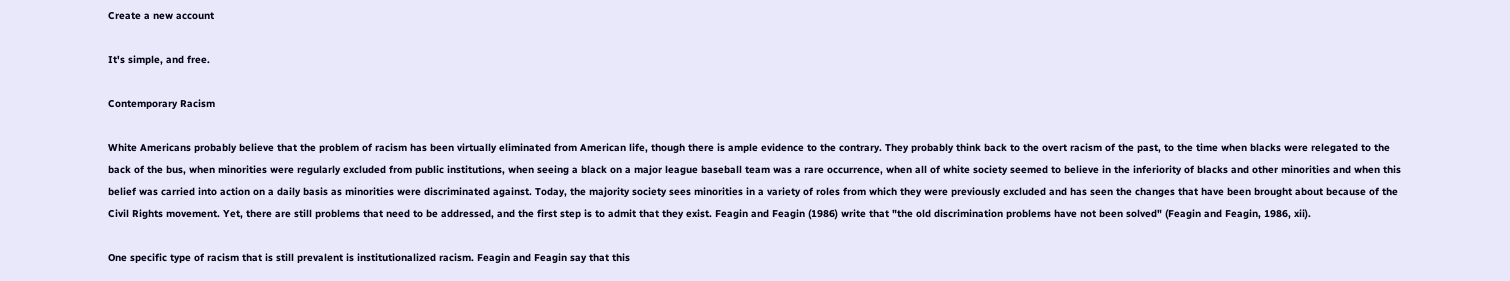Create a new account

It's simple, and free.

Contemporary Racism

White Americans probably believe that the problem of racism has been virtually eliminated from American life, though there is ample evidence to the contrary. They probably think back to the overt racism of the past, to the time when blacks were relegated to the back of the bus, when minorities were regularly excluded from public institutions, when seeing a black on a major league baseball team was a rare occurrence, when all of white society seemed to believe in the inferiority of blacks and other minorities and when this belief was carried into action on a daily basis as minorities were discriminated against. Today, the majority society sees minorities in a variety of roles from which they were previously excluded and has seen the changes that have been brought about because of the Civil Rights movement. Yet, there are still problems that need to be addressed, and the first step is to admit that they exist. Feagin and Feagin (1986) write that "the old discrimination problems have not been solved" (Feagin and Feagin, 1986, xii).

One specific type of racism that is still prevalent is institutionalized racism. Feagin and Feagin say that this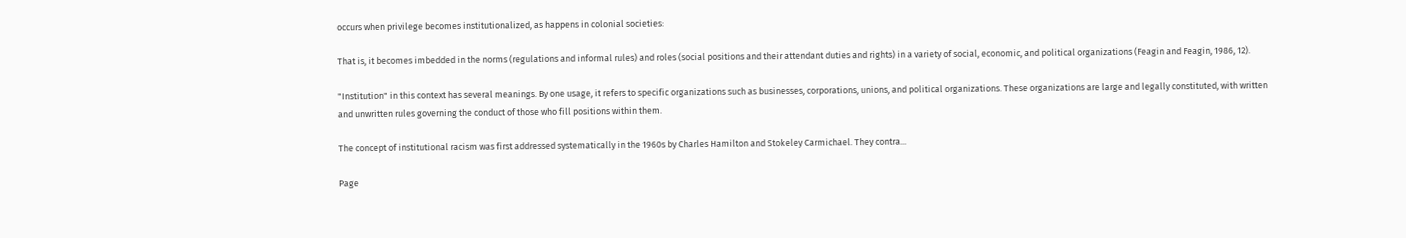occurs when privilege becomes institutionalized, as happens in colonial societies:

That is, it becomes imbedded in the norms (regulations and informal rules) and roles (social positions and their attendant duties and rights) in a variety of social, economic, and political organizations (Feagin and Feagin, 1986, 12).

"Institution" in this context has several meanings. By one usage, it refers to specific organizations such as businesses, corporations, unions, and political organizations. These organizations are large and legally constituted, with written and unwritten rules governing the conduct of those who fill positions within them.

The concept of institutional racism was first addressed systematically in the 1960s by Charles Hamilton and Stokeley Carmichael. They contra...

Page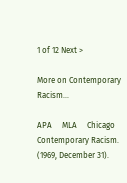1 of 12 Next >

More on Contemporary Racism...

APA     MLA     Chicago
Contemporary Racism. (1969, December 31).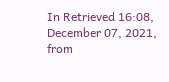In Retrieved 16:08, December 07, 2021, from